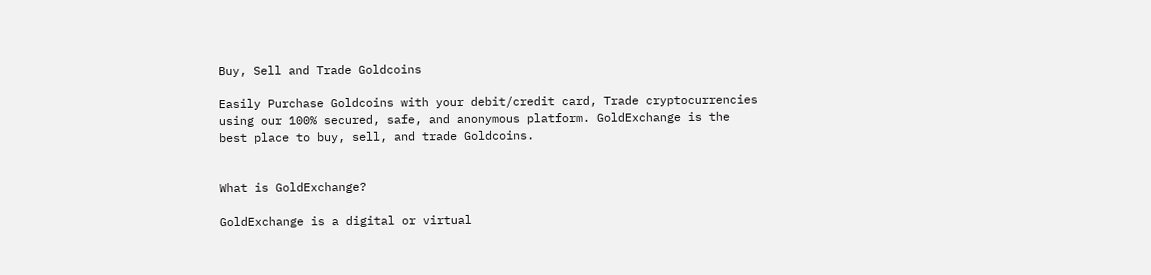Buy, Sell and Trade Goldcoins

Easily Purchase Goldcoins with your debit/credit card, Trade cryptocurrencies using our 100% secured, safe, and anonymous platform. GoldExchange is the best place to buy, sell, and trade Goldcoins.


What is GoldExchange?

GoldExchange is a digital or virtual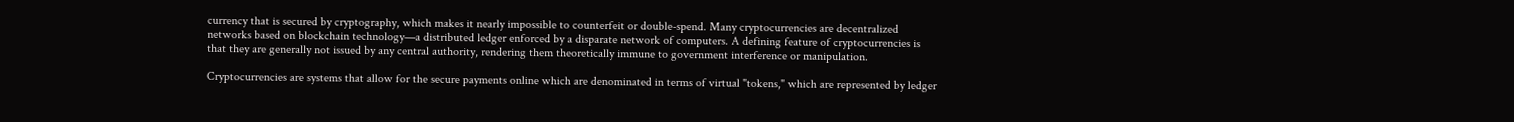currency that is secured by cryptography, which makes it nearly impossible to counterfeit or double-spend. Many cryptocurrencies are decentralized networks based on blockchain technology—a distributed ledger enforced by a disparate network of computers. A defining feature of cryptocurrencies is that they are generally not issued by any central authority, rendering them theoretically immune to government interference or manipulation.

Cryptocurrencies are systems that allow for the secure payments online which are denominated in terms of virtual "tokens," which are represented by ledger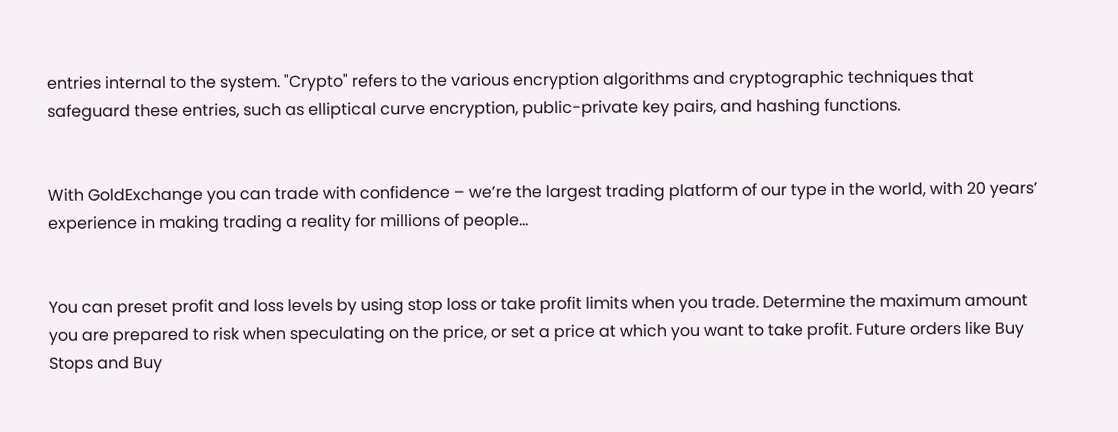entries internal to the system. "Crypto" refers to the various encryption algorithms and cryptographic techniques that safeguard these entries, such as elliptical curve encryption, public-private key pairs, and hashing functions.


With GoldExchange you can trade with confidence – we’re the largest trading platform of our type in the world, with 20 years’ experience in making trading a reality for millions of people…


You can preset profit and loss levels by using stop loss or take profit limits when you trade. Determine the maximum amount you are prepared to risk when speculating on the price, or set a price at which you want to take profit. Future orders like Buy Stops and Buy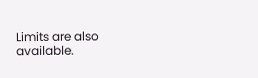Limits are also available.